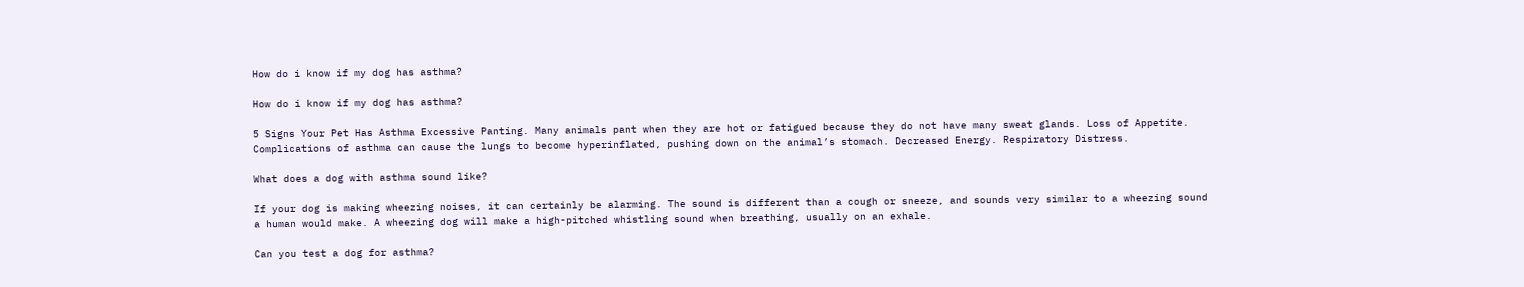How do i know if my dog has asthma?

How do i know if my dog has asthma?

5 Signs Your Pet Has Asthma Excessive Panting. Many animals pant when they are hot or fatigued because they do not have many sweat glands. Loss of Appetite. Complications of asthma can cause the lungs to become hyperinflated, pushing down on the animal’s stomach. Decreased Energy. Respiratory Distress.

What does a dog with asthma sound like?

If your dog is making wheezing noises, it can certainly be alarming. The sound is different than a cough or sneeze, and sounds very similar to a wheezing sound a human would make. A wheezing dog will make a high-pitched whistling sound when breathing, usually on an exhale.

Can you test a dog for asthma?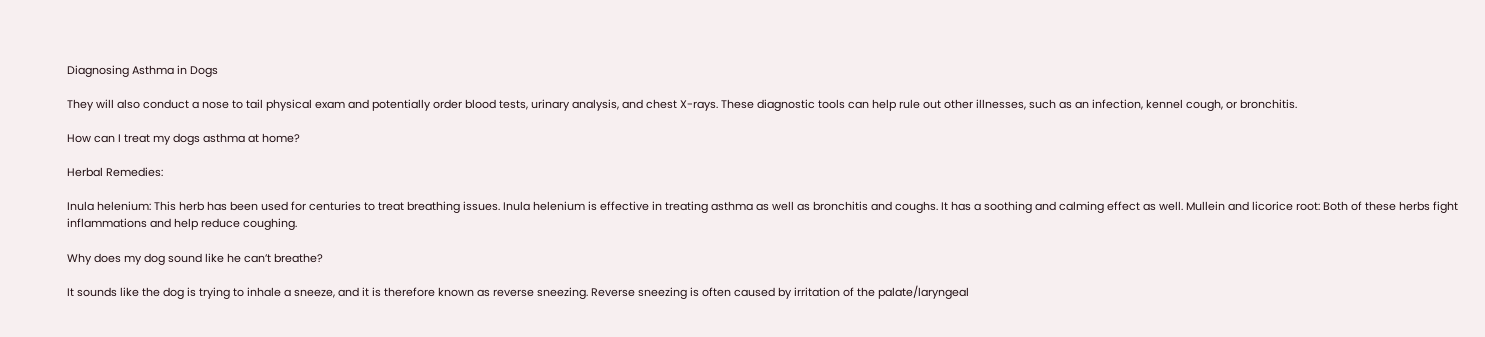Diagnosing Asthma in Dogs

They will also conduct a nose to tail physical exam and potentially order blood tests, urinary analysis, and chest X-rays. These diagnostic tools can help rule out other illnesses, such as an infection, kennel cough, or bronchitis.

How can I treat my dogs asthma at home?

Herbal Remedies:

Inula helenium: This herb has been used for centuries to treat breathing issues. Inula helenium is effective in treating asthma as well as bronchitis and coughs. It has a soothing and calming effect as well. Mullein and licorice root: Both of these herbs fight inflammations and help reduce coughing.

Why does my dog sound like he can’t breathe?

It sounds like the dog is trying to inhale a sneeze, and it is therefore known as reverse sneezing. Reverse sneezing is often caused by irritation of the palate/laryngeal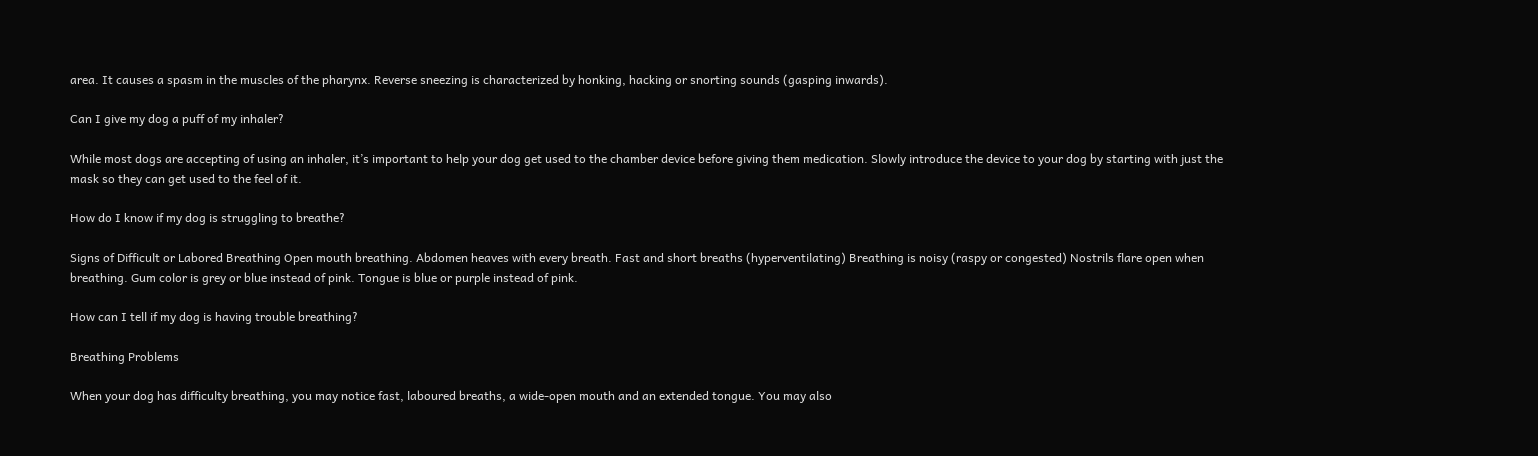area. It causes a spasm in the muscles of the pharynx. Reverse sneezing is characterized by honking, hacking or snorting sounds (gasping inwards).

Can I give my dog a puff of my inhaler?

While most dogs are accepting of using an inhaler, it’s important to help your dog get used to the chamber device before giving them medication. Slowly introduce the device to your dog by starting with just the mask so they can get used to the feel of it.

How do I know if my dog is struggling to breathe?

Signs of Difficult or Labored Breathing Open mouth breathing. Abdomen heaves with every breath. Fast and short breaths (hyperventilating) Breathing is noisy (raspy or congested) Nostrils flare open when breathing. Gum color is grey or blue instead of pink. Tongue is blue or purple instead of pink.

How can I tell if my dog is having trouble breathing?

Breathing Problems

When your dog has difficulty breathing, you may notice fast, laboured breaths, a wide-open mouth and an extended tongue. You may also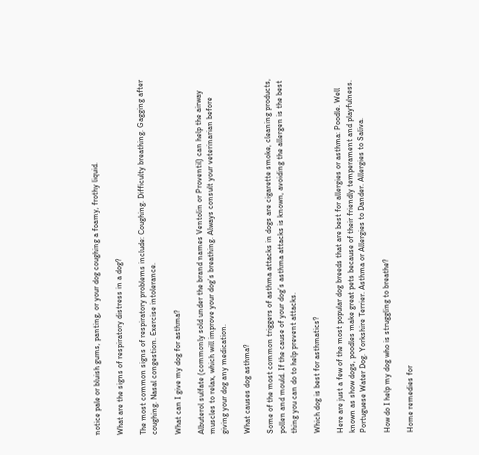notice pale or bluish gums, panting, or your dog coughing a foamy, frothy liquid.

What are the signs of respiratory distress in a dog?

The most common signs of respiratory problems include: Coughing. Difficulty breathing. Gagging after coughing. Nasal congestion. Exercise intolerance.

What can I give my dog for asthma?

Albuterol sulfate (commonly sold under the brand names Ventolin or Proventil) can help the airway muscles to relax, which will improve your dog’s breathing. Always consult your veterinarian before giving your dog any medication.

What causes dog asthma?

Some of the most common triggers of asthma attacks in dogs are cigarette smoke, cleaning products, pollen and mould. If the cause of your dog’s asthma attacks is known, avoiding the allergen is the best thing you can do to help prevent attacks.

Which dog is best for asthmatics?

Here are just a few of the most popular dog breeds that are best for allergies or asthma: Poodle. Well known as show dogs, poodles make great pets because of their friendly temperament and playfulness. Portuguese Water Dog. Yorkshire Terrier. Asthma or Allergies to Dander. Allergies to Saliva.

How do I help my dog who is struggling to breathe?

Home remedies for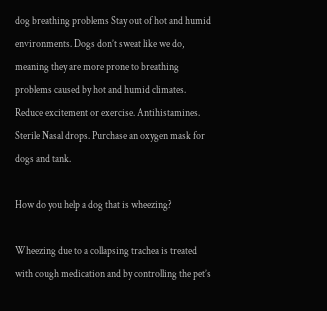dog breathing problems Stay out of hot and humid environments. Dogs don’t sweat like we do, meaning they are more prone to breathing problems caused by hot and humid climates. Reduce excitement or exercise. Antihistamines. Sterile Nasal drops. Purchase an oxygen mask for dogs and tank.

How do you help a dog that is wheezing?

Wheezing due to a collapsing trachea is treated with cough medication and by controlling the pet’s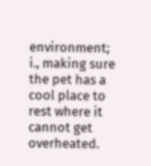environment; i., making sure the pet has a cool place to rest where it cannot get overheated.